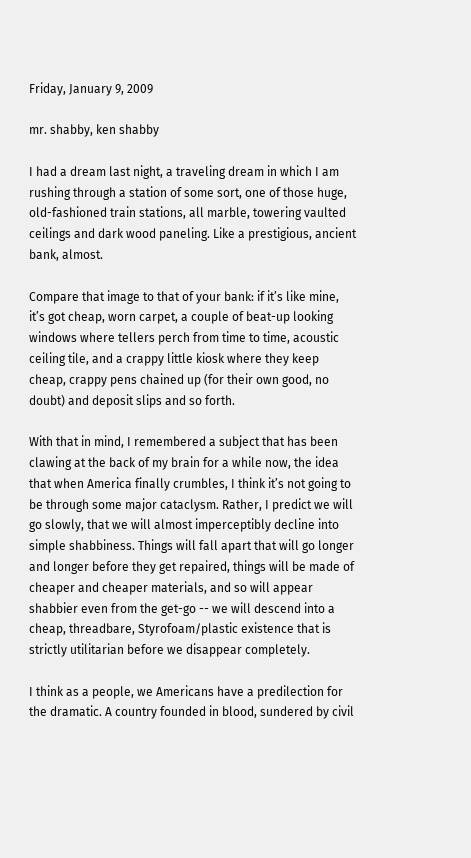Friday, January 9, 2009

mr. shabby, ken shabby

I had a dream last night, a traveling dream in which I am rushing through a station of some sort, one of those huge, old-fashioned train stations, all marble, towering vaulted ceilings and dark wood paneling. Like a prestigious, ancient bank, almost.

Compare that image to that of your bank: if it’s like mine, it’s got cheap, worn carpet, a couple of beat-up looking windows where tellers perch from time to time, acoustic ceiling tile, and a crappy little kiosk where they keep cheap, crappy pens chained up (for their own good, no doubt) and deposit slips and so forth.

With that in mind, I remembered a subject that has been clawing at the back of my brain for a while now, the idea that when America finally crumbles, I think it’s not going to be through some major cataclysm. Rather, I predict we will go slowly, that we will almost imperceptibly decline into simple shabbiness. Things will fall apart that will go longer and longer before they get repaired, things will be made of cheaper and cheaper materials, and so will appear shabbier even from the get-go -- we will descend into a cheap, threadbare, Styrofoam/plastic existence that is strictly utilitarian before we disappear completely.

I think as a people, we Americans have a predilection for the dramatic. A country founded in blood, sundered by civil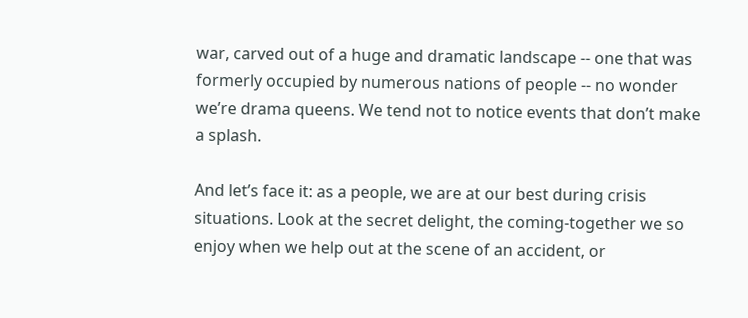war, carved out of a huge and dramatic landscape -- one that was formerly occupied by numerous nations of people -- no wonder we’re drama queens. We tend not to notice events that don’t make a splash.

And let’s face it: as a people, we are at our best during crisis situations. Look at the secret delight, the coming-together we so enjoy when we help out at the scene of an accident, or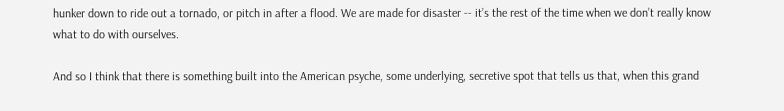hunker down to ride out a tornado, or pitch in after a flood. We are made for disaster -- it’s the rest of the time when we don’t really know what to do with ourselves.

And so I think that there is something built into the American psyche, some underlying, secretive spot that tells us that, when this grand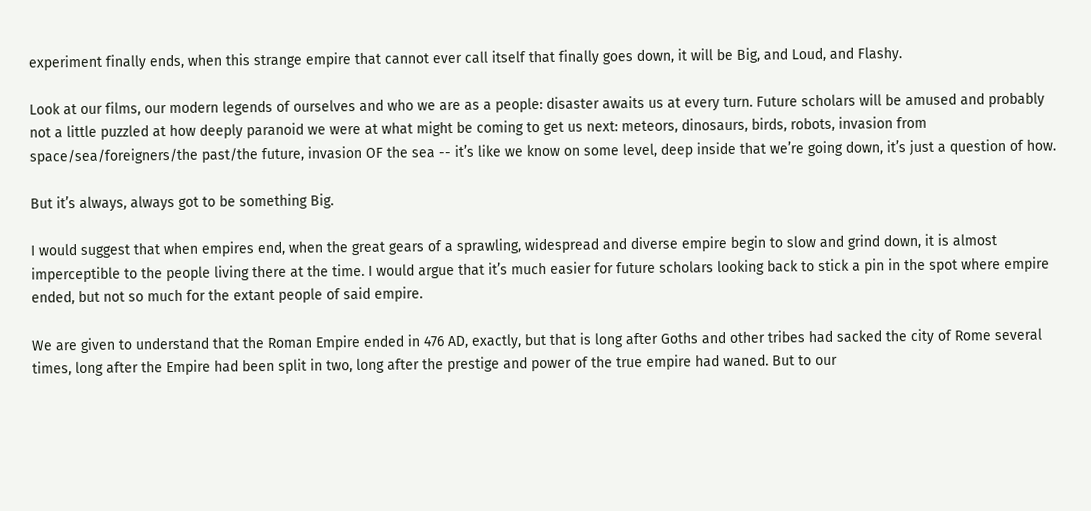experiment finally ends, when this strange empire that cannot ever call itself that finally goes down, it will be Big, and Loud, and Flashy.

Look at our films, our modern legends of ourselves and who we are as a people: disaster awaits us at every turn. Future scholars will be amused and probably not a little puzzled at how deeply paranoid we were at what might be coming to get us next: meteors, dinosaurs, birds, robots, invasion from space/sea/foreigners/the past/the future, invasion OF the sea -- it’s like we know on some level, deep inside that we’re going down, it’s just a question of how.

But it’s always, always got to be something Big.

I would suggest that when empires end, when the great gears of a sprawling, widespread and diverse empire begin to slow and grind down, it is almost imperceptible to the people living there at the time. I would argue that it’s much easier for future scholars looking back to stick a pin in the spot where empire ended, but not so much for the extant people of said empire.

We are given to understand that the Roman Empire ended in 476 AD, exactly, but that is long after Goths and other tribes had sacked the city of Rome several times, long after the Empire had been split in two, long after the prestige and power of the true empire had waned. But to our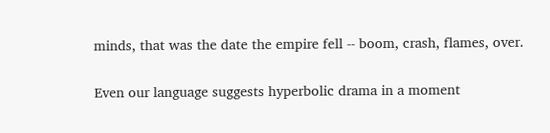minds, that was the date the empire fell -- boom, crash, flames, over.

Even our language suggests hyperbolic drama in a moment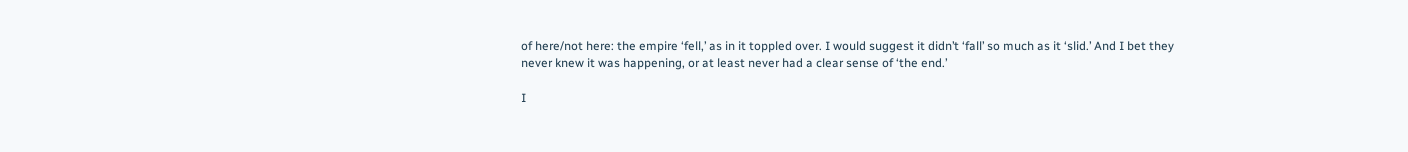of here/not here: the empire ‘fell,’ as in it toppled over. I would suggest it didn’t ‘fall’ so much as it ‘slid.’ And I bet they never knew it was happening, or at least never had a clear sense of ‘the end.’

I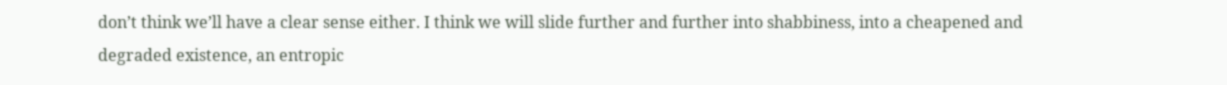don’t think we’ll have a clear sense either. I think we will slide further and further into shabbiness, into a cheapened and degraded existence, an entropic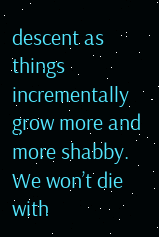descent as things incrementally grow more and more shabby. We won’t die with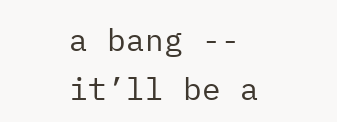a bang -- it’ll be a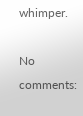whimper.

No comments: